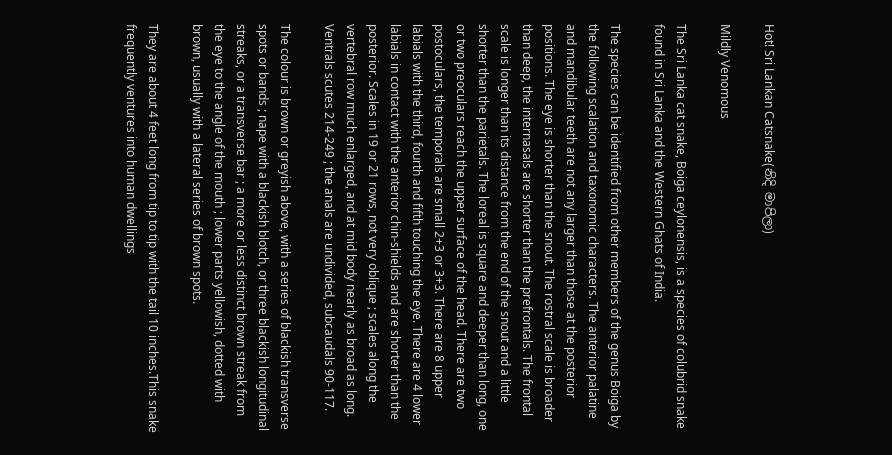Hot! Sri Lankan Catsnake(නිදි මාපිලා)

Mildly Venomous

The Sri Lanka cat snake, Boiga ceylonensis, is a species of colubrid snake found in Sri Lanka and the Western Ghats of India.

The species can be identified from other members of the genus Boiga by the following scalation and taxonomic characters. The anterior palatine and mandibular teeth are not any larger than those at the posterior positions. The eye is shorter than the snout. The rostral scale is broader than deep, the internasals are shorter than the prefrontals. The frontal scale is longer than its distance from the end of the snout and a little shorter than the parietals. The loreal is square and deeper than long, one or two preoculars reach the upper surface of the head. There are two postoculars, the temporals are small 2+3 or 3+3. There are 8 upper labials with the third, fourth and fifth touching the eye. There are 4 lower labials in contact with the anterior chin-shields and are shorter than the posterior. Scales in 19 or 21 rows, not very oblique ; scales along the vertebral row much enlarged, and at mid body nearly as broad as long. Ventrals scutes 214-249 ; the anals are undivided, subcaudals 90-117.

The colour is brown or greyish above, with a series of blackish transverse spots or bands ; nape with a blackish blotch, or three blackish longitudinal streaks, or a transverse bar ; a more or less distinct brown streak from the eye to the angle of the mouth ; lower parts yellowish, dotted with brown, usually with a lateral series of brown spots.

They are about 4 feet long from tip to tip with the tail 10 inches.This snake frequently ventures into human dwellings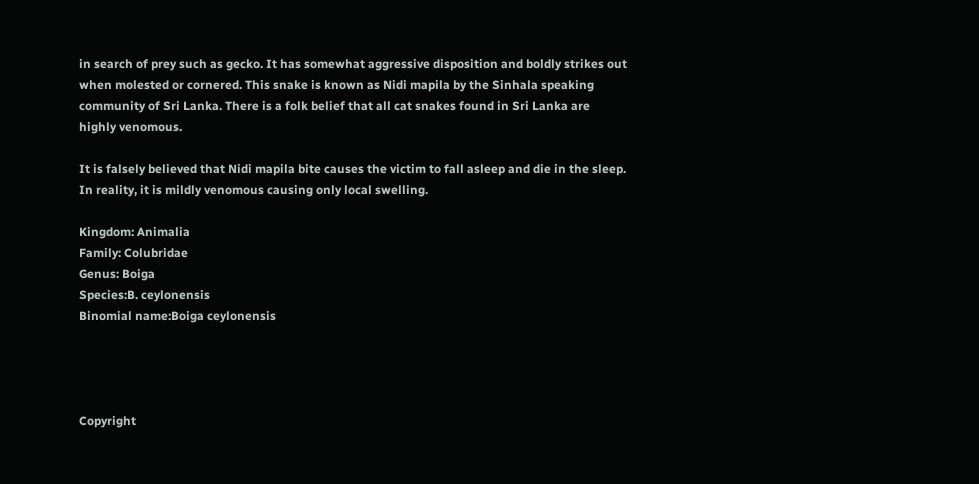in search of prey such as gecko. It has somewhat aggressive disposition and boldly strikes out when molested or cornered. This snake is known as Nidi mapila by the Sinhala speaking community of Sri Lanka. There is a folk belief that all cat snakes found in Sri Lanka are highly venomous.

It is falsely believed that Nidi mapila bite causes the victim to fall asleep and die in the sleep. In reality, it is mildly venomous causing only local swelling.

Kingdom: Animalia
Family: Colubridae
Genus: Boiga
Species:B. ceylonensis
Binomial name:Boiga ceylonensis




Copyright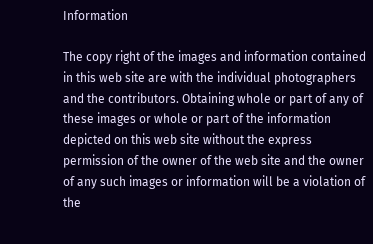Information

The copy right of the images and information contained in this web site are with the individual photographers and the contributors. Obtaining whole or part of any of these images or whole or part of the information depicted on this web site without the express permission of the owner of the web site and the owner of any such images or information will be a violation of the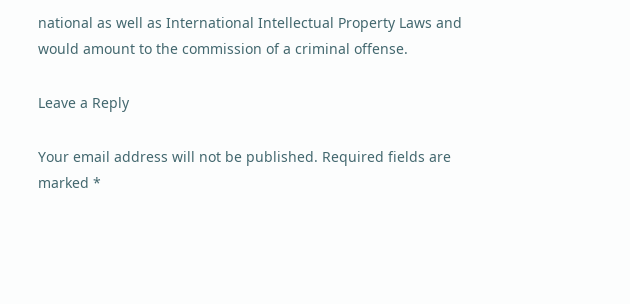national as well as International Intellectual Property Laws and would amount to the commission of a criminal offense.

Leave a Reply

Your email address will not be published. Required fields are marked *